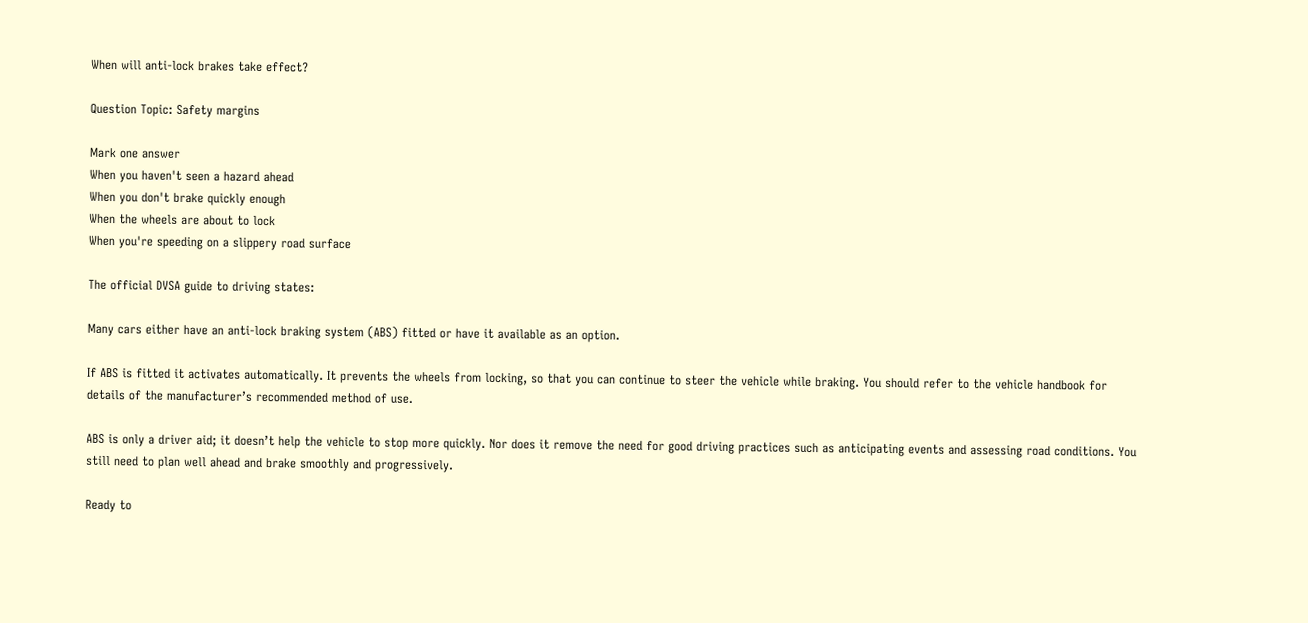When will anti-lock brakes take effect?

Question Topic: Safety margins

Mark one answer
When you haven't seen a hazard ahead
When you don't brake quickly enough
When the wheels are about to lock
When you're speeding on a slippery road surface

The official DVSA guide to driving states:

Many cars either have an anti-lock braking system (ABS) fitted or have it available as an option.

If ABS is fitted it activates automatically. It prevents the wheels from locking, so that you can continue to steer the vehicle while braking. You should refer to the vehicle handbook for details of the manufacturer’s recommended method of use.

ABS is only a driver aid; it doesn’t help the vehicle to stop more quickly. Nor does it remove the need for good driving practices such as anticipating events and assessing road conditions. You still need to plan well ahead and brake smoothly and progressively.

Ready to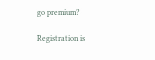go premium?

Registration is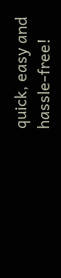quick, easy and hassle-free!